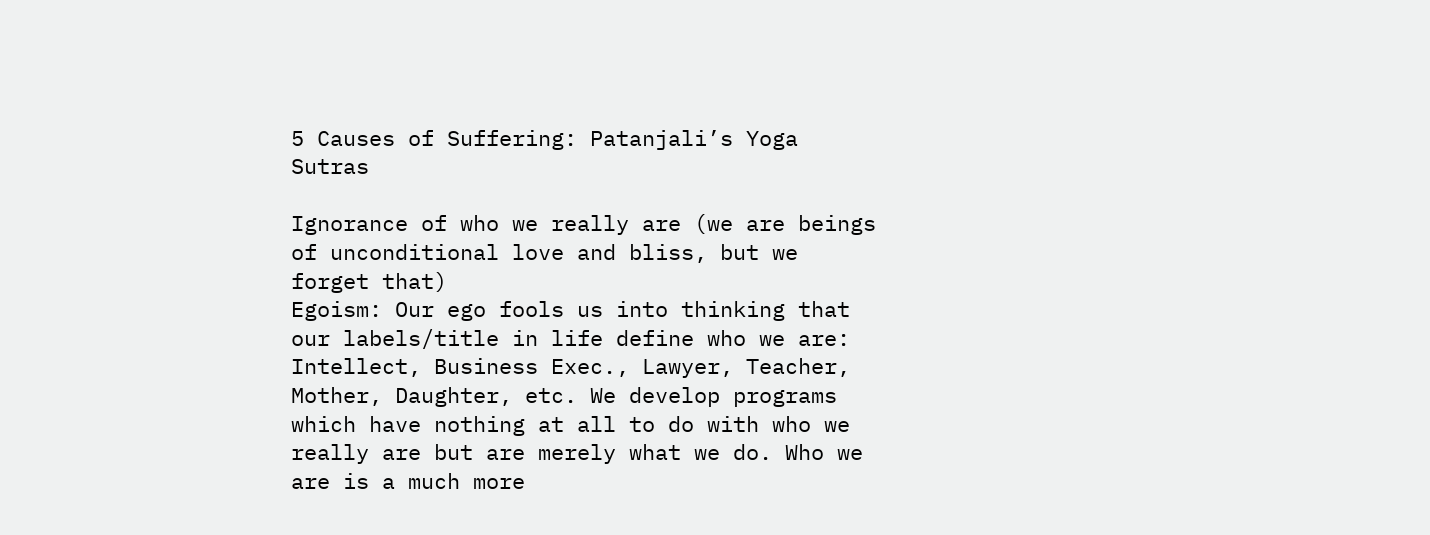5 Causes of Suffering: Patanjali’s Yoga Sutras

Ignorance of who we really are (we are beings of unconditional love and bliss, but we forget that)
Egoism: Our ego fools us into thinking that our labels/title in life define who we are: Intellect, Business Exec., Lawyer, Teacher, Mother, Daughter, etc. We develop programs which have nothing at all to do with who we really are but are merely what we do. Who we are is a much more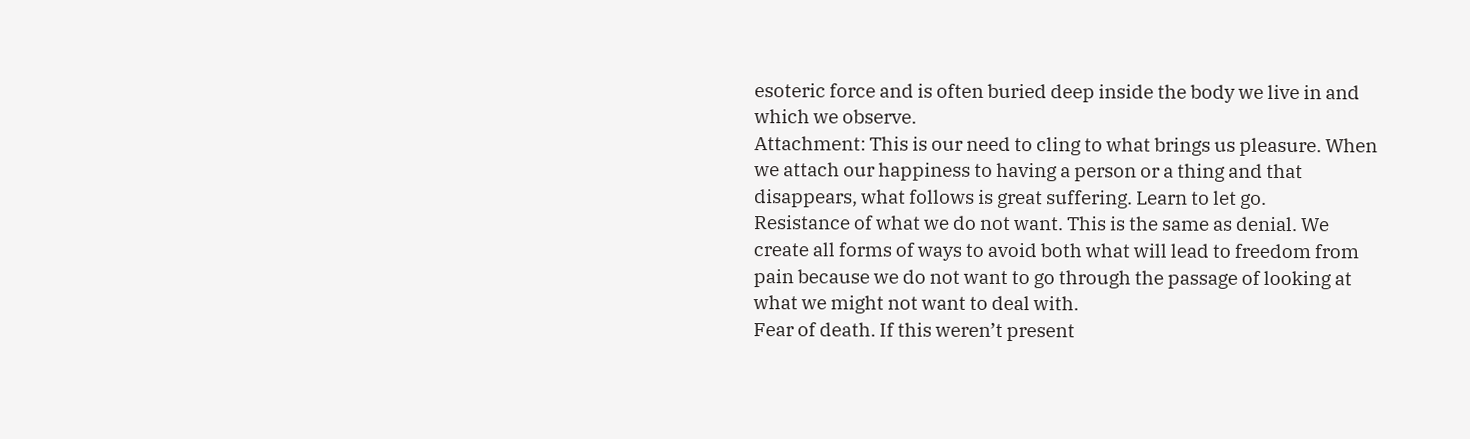esoteric force and is often buried deep inside the body we live in and which we observe.
Attachment: This is our need to cling to what brings us pleasure. When we attach our happiness to having a person or a thing and that disappears, what follows is great suffering. Learn to let go.
Resistance of what we do not want. This is the same as denial. We create all forms of ways to avoid both what will lead to freedom from pain because we do not want to go through the passage of looking at what we might not want to deal with.
Fear of death. If this weren’t present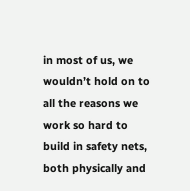in most of us, we wouldn’t hold on to all the reasons we work so hard to build in safety nets, both physically and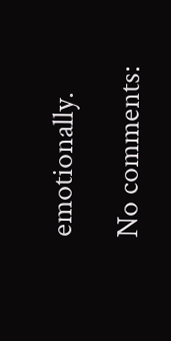emotionally.

No comments: